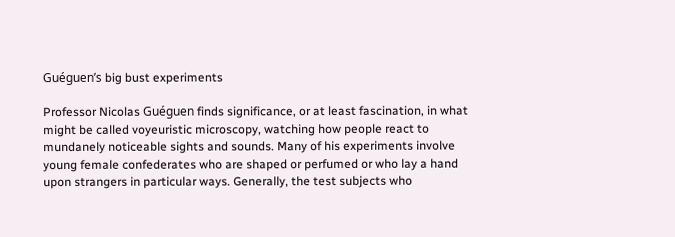Guéguen’s big bust experiments

Professor Nicolas Guéguen finds significance, or at least fascination, in what might be called voyeuristic microscopy, watching how people react to mundanely noticeable sights and sounds. Many of his experiments involve young female confederates who are shaped or perfumed or who lay a hand upon strangers in particular ways. Generally, the test subjects who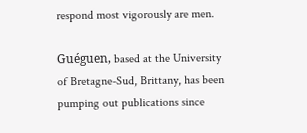respond most vigorously are men.

Guéguen, based at the University of Bretagne-Sud, Brittany, has been pumping out publications since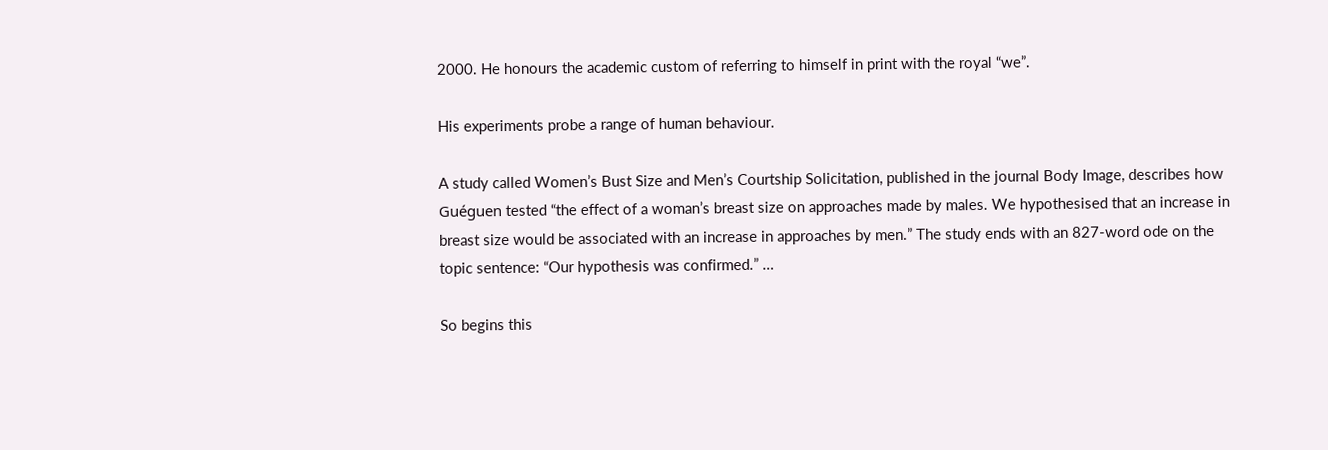2000. He honours the academic custom of referring to himself in print with the royal “we”.

His experiments probe a range of human behaviour.

A study called Women’s Bust Size and Men’s Courtship Solicitation, published in the journal Body Image, describes how Guéguen tested “the effect of a woman’s breast size on approaches made by males. We hypothesised that an increase in breast size would be associated with an increase in approaches by men.” The study ends with an 827-word ode on the topic sentence: “Our hypothesis was confirmed.” …

So begins this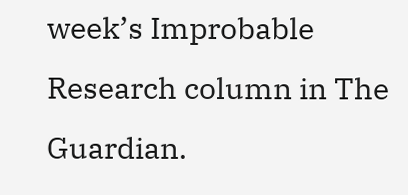week’s Improbable Research column in The Guardian.